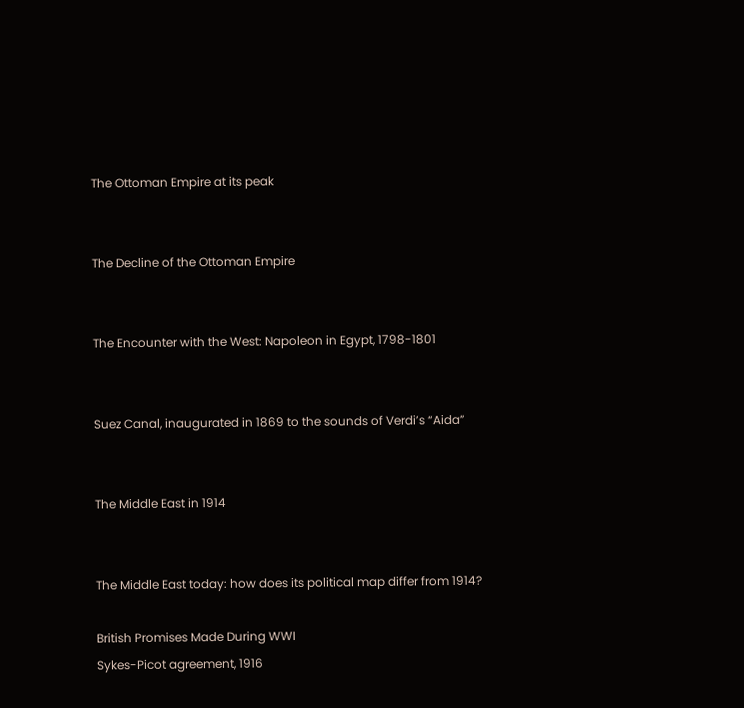The Ottoman Empire at its peak


The Decline of the Ottoman Empire


The Encounter with the West: Napoleon in Egypt, 1798-1801


Suez Canal, inaugurated in 1869 to the sounds of Verdi’s “Aida”


The Middle East in 1914


The Middle East today: how does its political map differ from 1914?

British Promises Made During WWI
Sykes-Picot agreement, 1916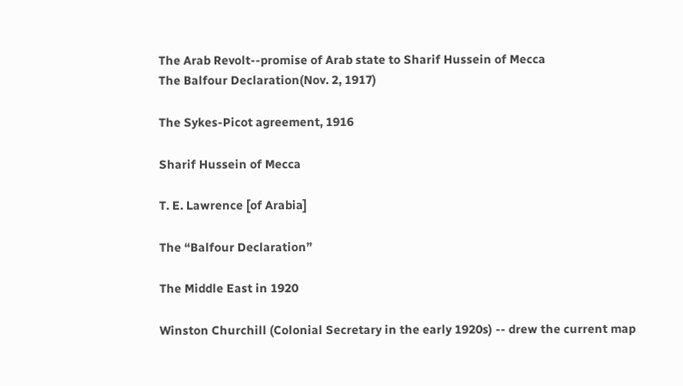The Arab Revolt--promise of Arab state to Sharif Hussein of Mecca
The Balfour Declaration(Nov. 2, 1917)

The Sykes-Picot agreement, 1916

Sharif Hussein of Mecca

T. E. Lawrence [of Arabia]

The “Balfour Declaration”

The Middle East in 1920

Winston Churchill (Colonial Secretary in the early 1920s) -- drew the current map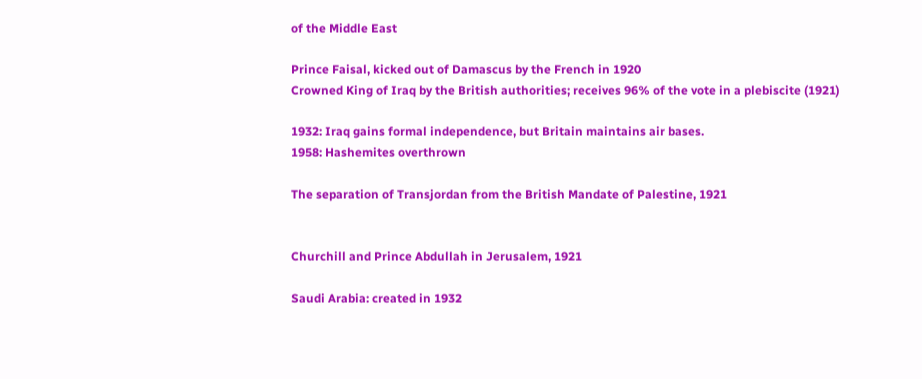of the Middle East

Prince Faisal, kicked out of Damascus by the French in 1920
Crowned King of Iraq by the British authorities; receives 96% of the vote in a plebiscite (1921)

1932: Iraq gains formal independence, but Britain maintains air bases.
1958: Hashemites overthrown

The separation of Transjordan from the British Mandate of Palestine, 1921


Churchill and Prince Abdullah in Jerusalem, 1921

Saudi Arabia: created in 1932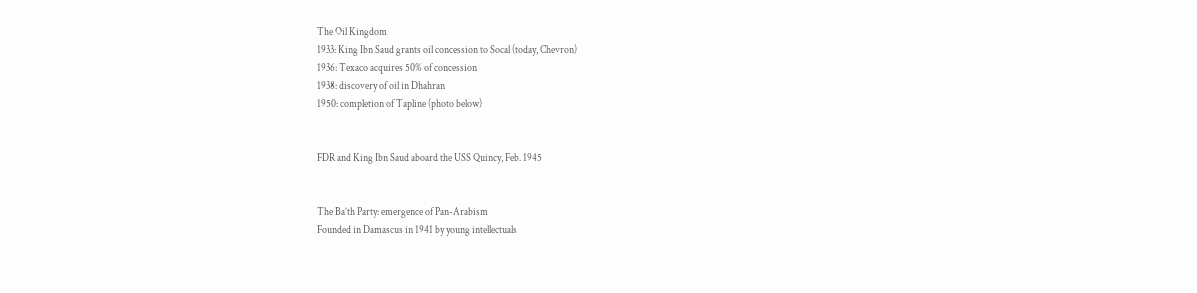The Oil Kingdom
1933: King Ibn Saud grants oil concession to Socal (today, Chevron)
1936: Texaco acquires 50% of concession
1938: discovery of oil in Dhahran
1950: completion of Tapline (photo below)


FDR and King Ibn Saud aboard the USS Quincy, Feb. 1945


The Ba’th Party: emergence of Pan-Arabism
Founded in Damascus in 1941 by young intellectuals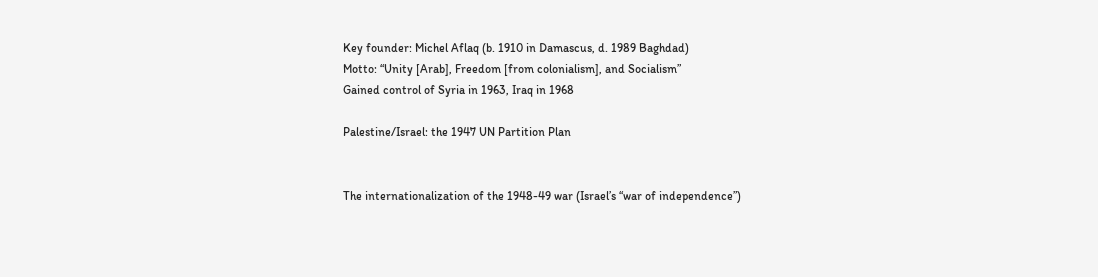Key founder: Michel Aflaq (b. 1910 in Damascus, d. 1989 Baghdad)
Motto: “Unity [Arab], Freedom [from colonialism], and Socialism”
Gained control of Syria in 1963, Iraq in 1968

Palestine/Israel: the 1947 UN Partition Plan


The internationalization of the 1948-49 war (Israel’s “war of independence”)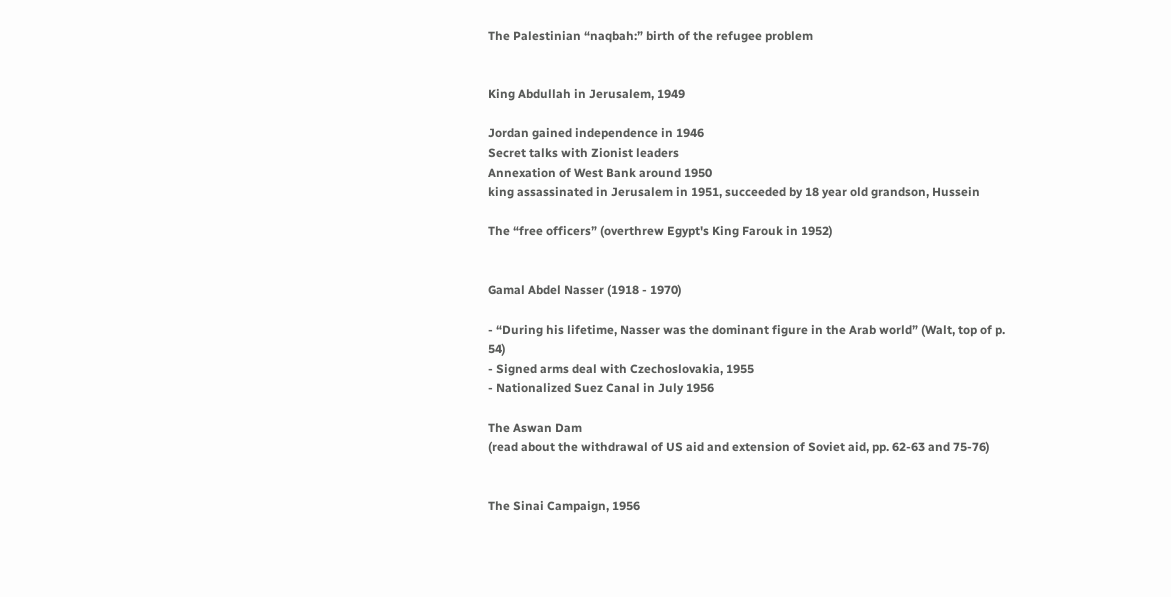The Palestinian “naqbah:” birth of the refugee problem


King Abdullah in Jerusalem, 1949

Jordan gained independence in 1946
Secret talks with Zionist leaders
Annexation of West Bank around 1950
king assassinated in Jerusalem in 1951, succeeded by 18 year old grandson, Hussein

The “free officers” (overthrew Egypt's King Farouk in 1952)


Gamal Abdel Nasser (1918 - 1970)

- “During his lifetime, Nasser was the dominant figure in the Arab world” (Walt, top of p. 54)
- Signed arms deal with Czechoslovakia, 1955
- Nationalized Suez Canal in July 1956

The Aswan Dam
(read about the withdrawal of US aid and extension of Soviet aid, pp. 62-63 and 75-76)


The Sinai Campaign, 1956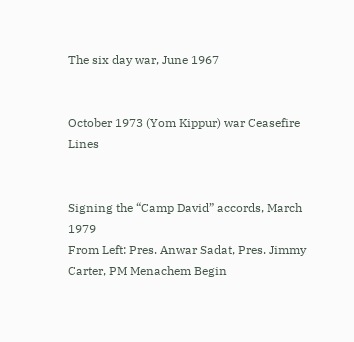The six day war, June 1967


October 1973 (Yom Kippur) war Ceasefire Lines


Signing the “Camp David” accords, March 1979
From Left: Pres. Anwar Sadat, Pres. Jimmy Carter, PM Menachem Begin